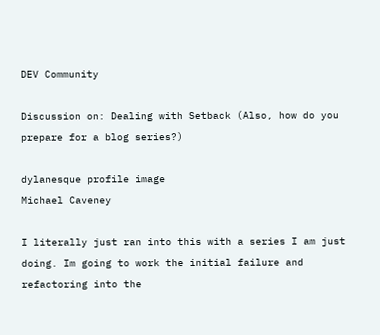DEV Community

Discussion on: Dealing with Setback (Also, how do you prepare for a blog series?)

dylanesque profile image
Michael Caveney

I literally just ran into this with a series I am just doing. Im going to work the initial failure and refactoring into the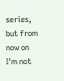series, but from now on I'm not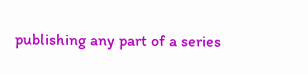publishing any part of a series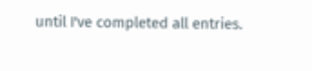until I've completed all entries.